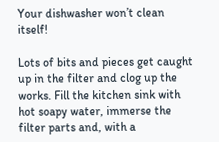Your dishwasher won’t clean itself!

Lots of bits and pieces get caught up in the filter and clog up the works. Fill the kitchen sink with hot soapy water, immerse the filter parts and, with a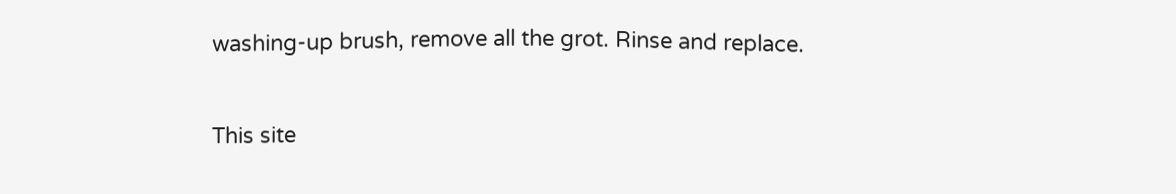washing-up brush, remove all the grot. Rinse and replace.


This site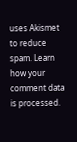uses Akismet to reduce spam. Learn how your comment data is processed.